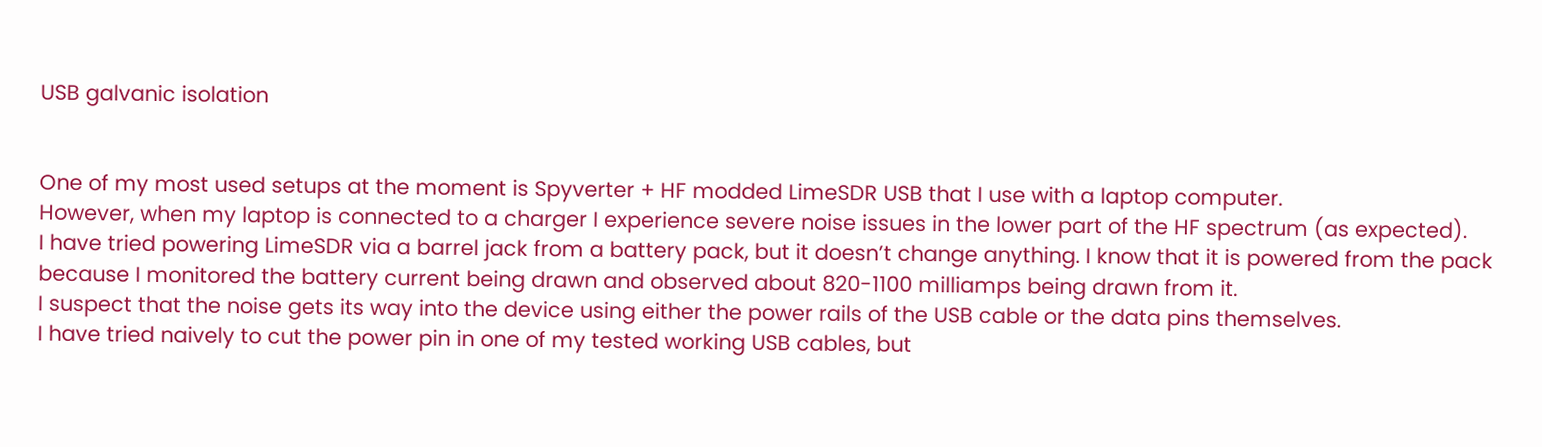USB galvanic isolation


One of my most used setups at the moment is Spyverter + HF modded LimeSDR USB that I use with a laptop computer.
However, when my laptop is connected to a charger I experience severe noise issues in the lower part of the HF spectrum (as expected).
I have tried powering LimeSDR via a barrel jack from a battery pack, but it doesn’t change anything. I know that it is powered from the pack because I monitored the battery current being drawn and observed about 820-1100 milliamps being drawn from it.
I suspect that the noise gets its way into the device using either the power rails of the USB cable or the data pins themselves.
I have tried naively to cut the power pin in one of my tested working USB cables, but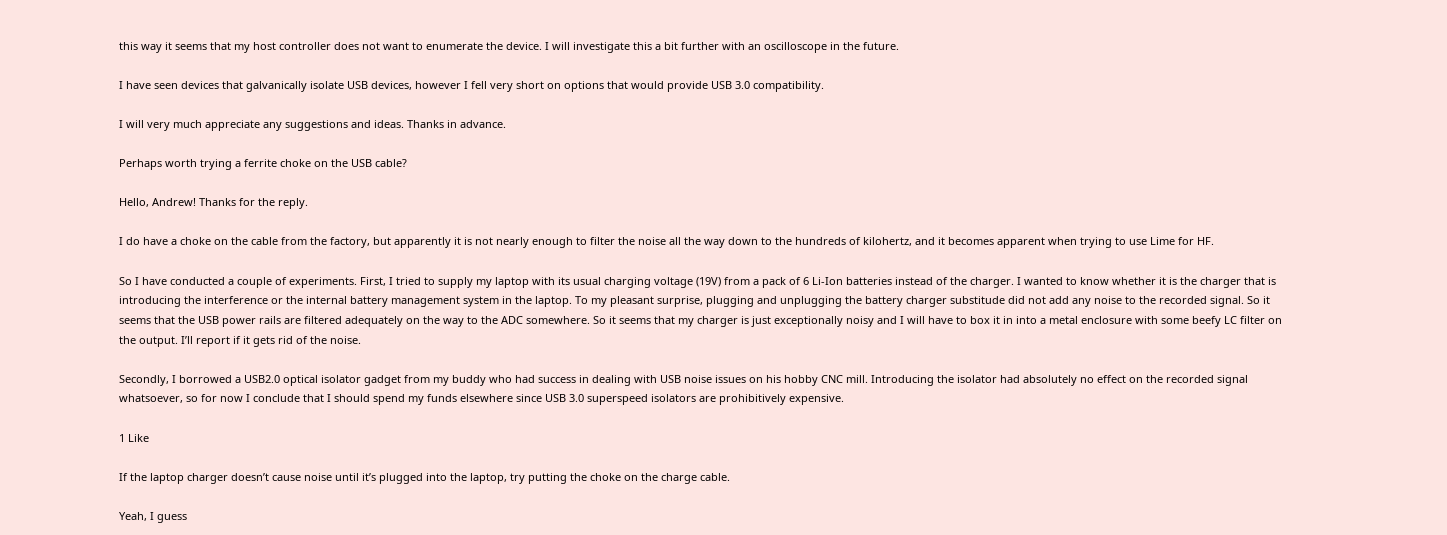this way it seems that my host controller does not want to enumerate the device. I will investigate this a bit further with an oscilloscope in the future.

I have seen devices that galvanically isolate USB devices, however I fell very short on options that would provide USB 3.0 compatibility.

I will very much appreciate any suggestions and ideas. Thanks in advance.

Perhaps worth trying a ferrite choke on the USB cable?

Hello, Andrew! Thanks for the reply.

I do have a choke on the cable from the factory, but apparently it is not nearly enough to filter the noise all the way down to the hundreds of kilohertz, and it becomes apparent when trying to use Lime for HF.

So I have conducted a couple of experiments. First, I tried to supply my laptop with its usual charging voltage (19V) from a pack of 6 Li-Ion batteries instead of the charger. I wanted to know whether it is the charger that is introducing the interference or the internal battery management system in the laptop. To my pleasant surprise, plugging and unplugging the battery charger substitude did not add any noise to the recorded signal. So it seems that the USB power rails are filtered adequately on the way to the ADC somewhere. So it seems that my charger is just exceptionally noisy and I will have to box it in into a metal enclosure with some beefy LC filter on the output. I’ll report if it gets rid of the noise.

Secondly, I borrowed a USB2.0 optical isolator gadget from my buddy who had success in dealing with USB noise issues on his hobby CNC mill. Introducing the isolator had absolutely no effect on the recorded signal whatsoever, so for now I conclude that I should spend my funds elsewhere since USB 3.0 superspeed isolators are prohibitively expensive.

1 Like

If the laptop charger doesn’t cause noise until it’s plugged into the laptop, try putting the choke on the charge cable.

Yeah, I guess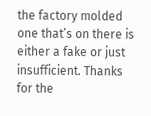the factory molded one that’s on there is either a fake or just insufficient. Thanks for the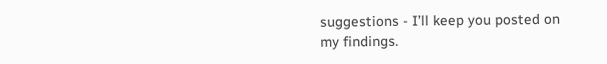suggestions - I’ll keep you posted on my findings.